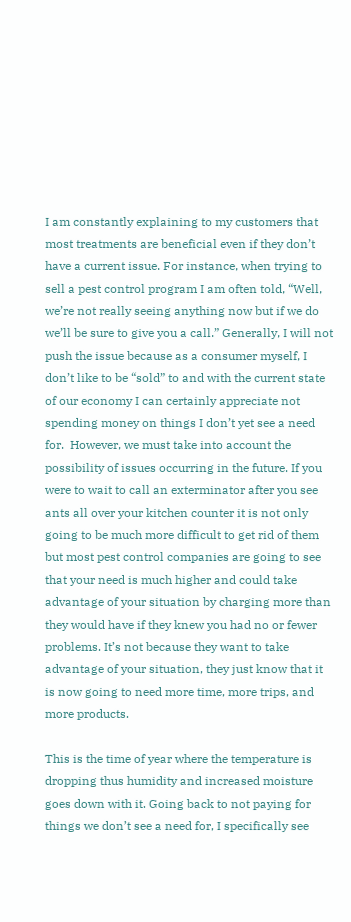I am constantly explaining to my customers that most treatments are beneficial even if they don’t have a current issue. For instance, when trying to sell a pest control program I am often told, “Well, we’re not really seeing anything now but if we do we’ll be sure to give you a call.” Generally, I will not push the issue because as a consumer myself, I don’t like to be “sold” to and with the current state of our economy I can certainly appreciate not spending money on things I don’t yet see a need for.  However, we must take into account the possibility of issues occurring in the future. If you were to wait to call an exterminator after you see ants all over your kitchen counter it is not only going to be much more difficult to get rid of them but most pest control companies are going to see that your need is much higher and could take advantage of your situation by charging more than they would have if they knew you had no or fewer problems. It’s not because they want to take advantage of your situation, they just know that it is now going to need more time, more trips, and more products.

This is the time of year where the temperature is dropping thus humidity and increased moisture goes down with it. Going back to not paying for things we don’t see a need for, I specifically see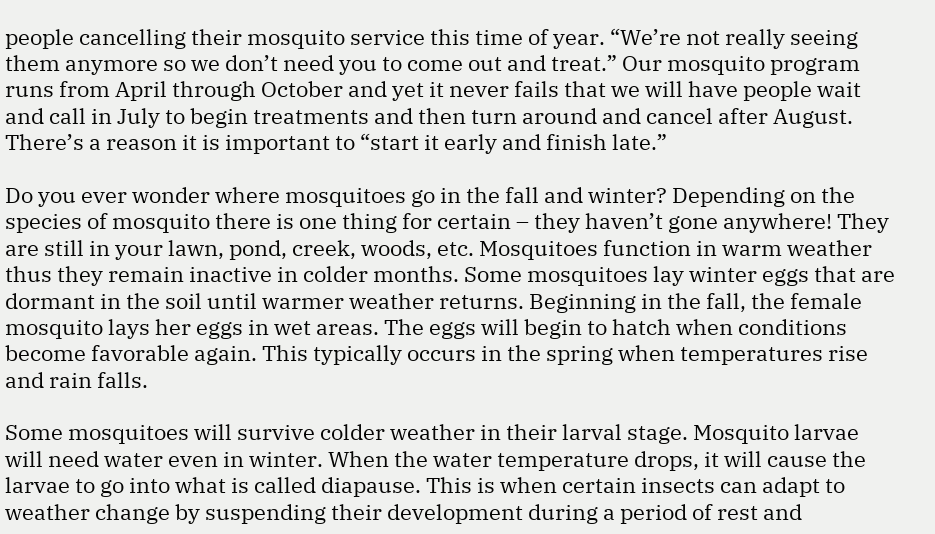people cancelling their mosquito service this time of year. “We’re not really seeing them anymore so we don’t need you to come out and treat.” Our mosquito program runs from April through October and yet it never fails that we will have people wait and call in July to begin treatments and then turn around and cancel after August. There’s a reason it is important to “start it early and finish late.”

Do you ever wonder where mosquitoes go in the fall and winter? Depending on the species of mosquito there is one thing for certain – they haven’t gone anywhere! They are still in your lawn, pond, creek, woods, etc. Mosquitoes function in warm weather thus they remain inactive in colder months. Some mosquitoes lay winter eggs that are dormant in the soil until warmer weather returns. Beginning in the fall, the female mosquito lays her eggs in wet areas. The eggs will begin to hatch when conditions become favorable again. This typically occurs in the spring when temperatures rise and rain falls.

Some mosquitoes will survive colder weather in their larval stage. Mosquito larvae will need water even in winter. When the water temperature drops, it will cause the larvae to go into what is called diapause. This is when certain insects can adapt to weather change by suspending their development during a period of rest and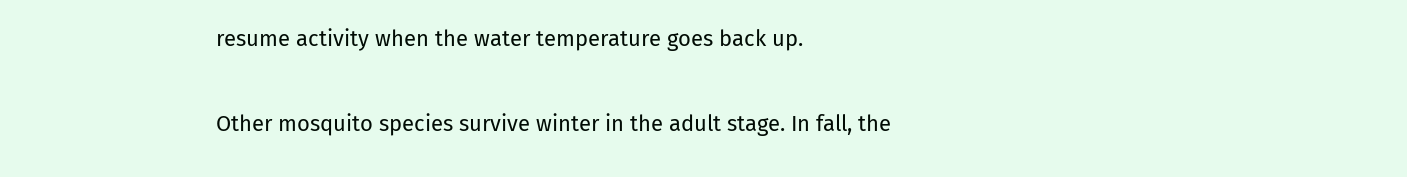resume activity when the water temperature goes back up.

Other mosquito species survive winter in the adult stage. In fall, the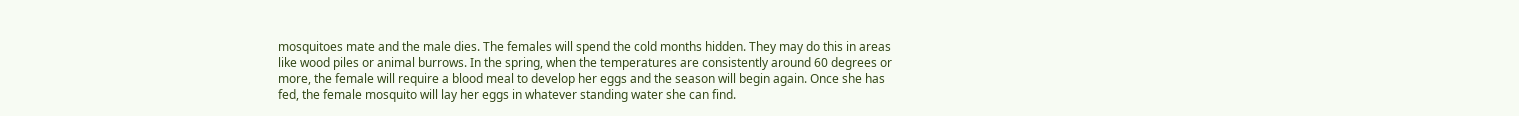mosquitoes mate and the male dies. The females will spend the cold months hidden. They may do this in areas like wood piles or animal burrows. In the spring, when the temperatures are consistently around 60 degrees or more, the female will require a blood meal to develop her eggs and the season will begin again. Once she has fed, the female mosquito will lay her eggs in whatever standing water she can find.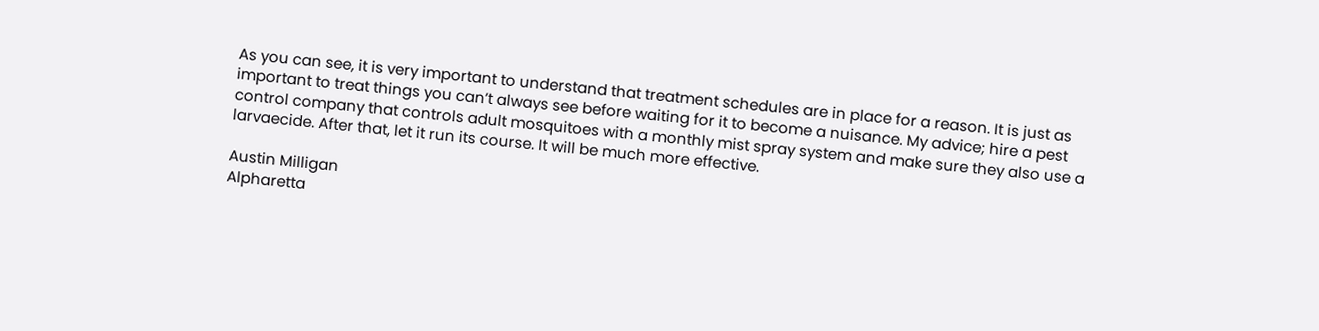As you can see, it is very important to understand that treatment schedules are in place for a reason. It is just as important to treat things you can’t always see before waiting for it to become a nuisance. My advice; hire a pest control company that controls adult mosquitoes with a monthly mist spray system and make sure they also use a larvaecide. After that, let it run its course. It will be much more effective.

Austin Milligan
Alpharetta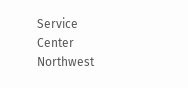Service Center
Northwest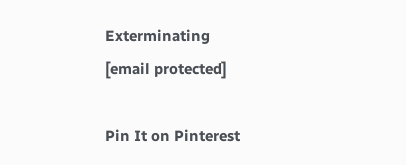Exterminating
[email protected]

Pin It on Pinterest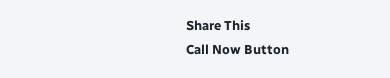Share This
Call Now Button